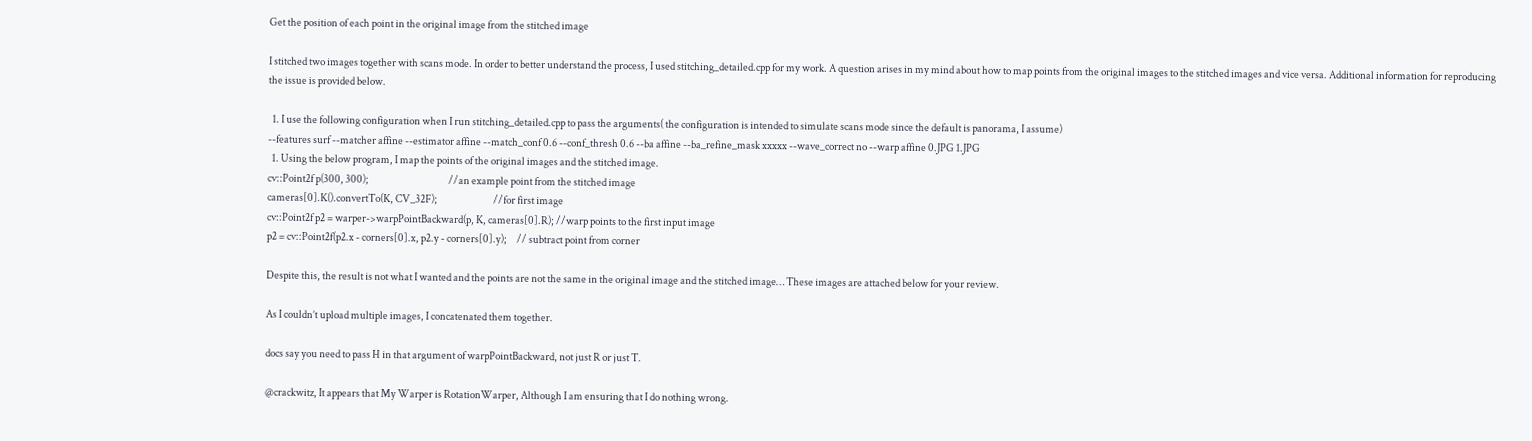Get the position of each point in the original image from the stitched image

I stitched two images together with scans mode. In order to better understand the process, I used stitching_detailed.cpp for my work. A question arises in my mind about how to map points from the original images to the stitched images and vice versa. Additional information for reproducing the issue is provided below.

  1. I use the following configuration when I run stitching_detailed.cpp to pass the arguments( the configuration is intended to simulate scans mode since the default is panorama, I assume)
--features surf --matcher affine --estimator affine --match_conf 0.6 --conf_thresh 0.6 --ba affine --ba_refine_mask xxxxx --wave_correct no --warp affine 0.JPG 1.JPG
  1. Using the below program, I map the points of the original images and the stitched image.
cv::Point2f p(300, 300);                                        //an example point from the stitched image
cameras[0].K().convertTo(K, CV_32F);                            //for first image
cv::Point2f p2 = warper->warpPointBackward(p, K, cameras[0].R); //warp points to the first input image
p2 = cv::Point2f(p2.x - corners[0].x, p2.y - corners[0].y);     // subtract point from corner

Despite this, the result is not what I wanted and the points are not the same in the original image and the stitched image… These images are attached below for your review.

As I couldn’t upload multiple images, I concatenated them together.

docs say you need to pass H in that argument of warpPointBackward, not just R or just T.

@crackwitz, It appears that My Warper is RotationWarper, Although I am ensuring that I do nothing wrong.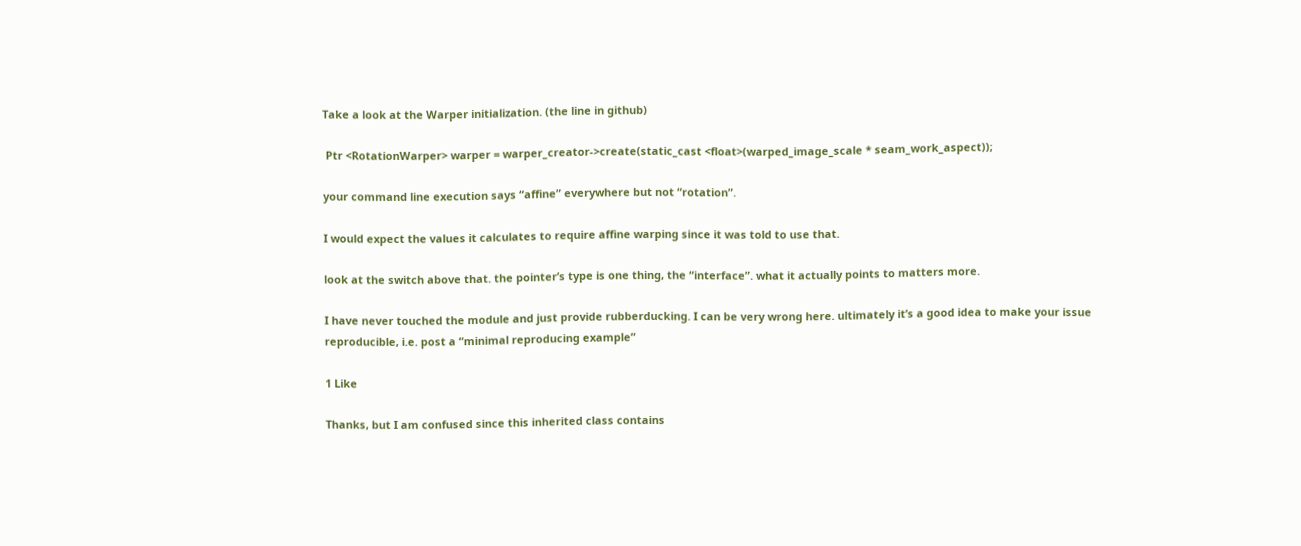Take a look at the Warper initialization. (the line in github)

 Ptr <RotationWarper> warper = warper_creator->create(static_cast <float>(warped_image_scale * seam_work_aspect));

your command line execution says “affine” everywhere but not “rotation”.

I would expect the values it calculates to require affine warping since it was told to use that.

look at the switch above that. the pointer’s type is one thing, the “interface”. what it actually points to matters more.

I have never touched the module and just provide rubberducking. I can be very wrong here. ultimately it’s a good idea to make your issue reproducible, i.e. post a “minimal reproducing example”

1 Like

Thanks, but I am confused since this inherited class contains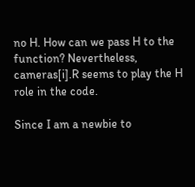no H. How can we pass H to the function? Nevertheless, cameras[i].R seems to play the H role in the code.

Since I am a newbie to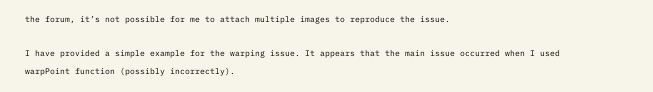the forum, it’s not possible for me to attach multiple images to reproduce the issue.

I have provided a simple example for the warping issue. It appears that the main issue occurred when I used warpPoint function (possibly incorrectly).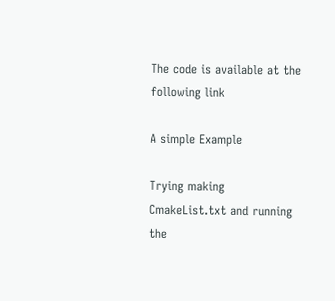The code is available at the following link

A simple Example

Trying making CmakeList.txt and running the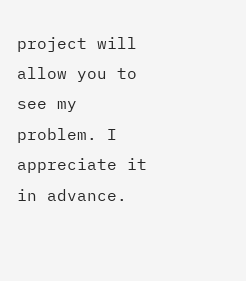project will allow you to see my problem. I appreciate it in advance.